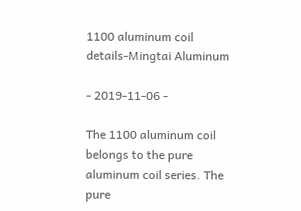1100 aluminum coil details-Mingtai Aluminum

- 2019-11-06 -

The 1100 aluminum coil belongs to the pure aluminum coil series. The pure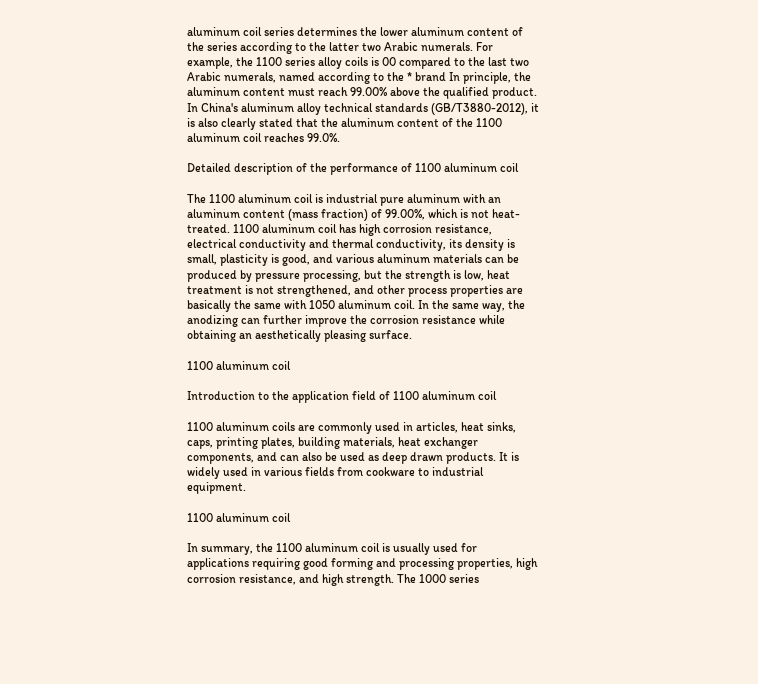aluminum coil series determines the lower aluminum content of the series according to the latter two Arabic numerals. For example, the 1100 series alloy coils is 00 compared to the last two Arabic numerals, named according to the * brand In principle, the aluminum content must reach 99.00% above the qualified product. In China's aluminum alloy technical standards (GB/T3880-2012), it is also clearly stated that the aluminum content of the 1100 aluminum coil reaches 99.0%.

Detailed description of the performance of 1100 aluminum coil

The 1100 aluminum coil is industrial pure aluminum with an aluminum content (mass fraction) of 99.00%, which is not heat-treated. 1100 aluminum coil has high corrosion resistance, electrical conductivity and thermal conductivity, its density is small, plasticity is good, and various aluminum materials can be produced by pressure processing, but the strength is low, heat treatment is not strengthened, and other process properties are basically the same with 1050 aluminum coil. In the same way, the anodizing can further improve the corrosion resistance while obtaining an aesthetically pleasing surface.

1100 aluminum coil

Introduction to the application field of 1100 aluminum coil

1100 aluminum coils are commonly used in articles, heat sinks, caps, printing plates, building materials, heat exchanger components, and can also be used as deep drawn products. It is widely used in various fields from cookware to industrial equipment.

1100 aluminum coil

In summary, the 1100 aluminum coil is usually used for applications requiring good forming and processing properties, high corrosion resistance, and high strength. The 1000 series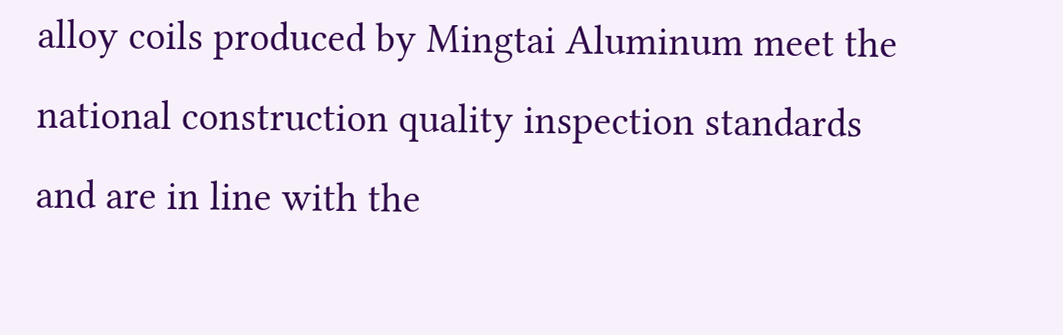alloy coils produced by Mingtai Aluminum meet the national construction quality inspection standards and are in line with the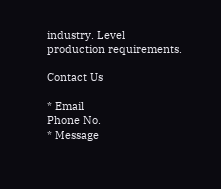industry. Level production requirements.

Contact Us

* Email
Phone No.
* Message